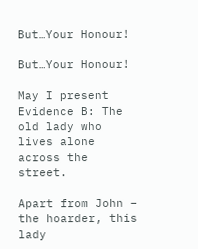But…Your Honour!

But…Your Honour!

May I present Evidence B: The old lady who lives alone across the street.

Apart from John – the hoarder, this lady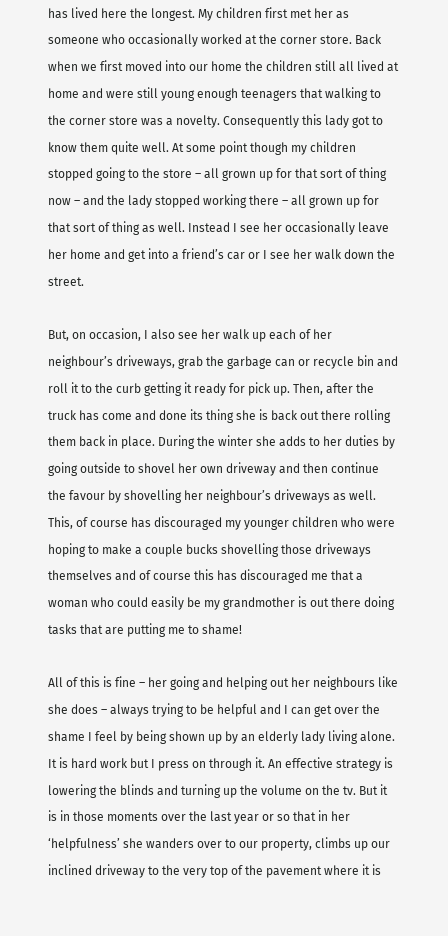has lived here the longest. My children first met her as someone who occasionally worked at the corner store. Back when we first moved into our home the children still all lived at home and were still young enough teenagers that walking to the corner store was a novelty. Consequently this lady got to know them quite well. At some point though my children stopped going to the store – all grown up for that sort of thing now – and the lady stopped working there – all grown up for that sort of thing as well. Instead I see her occasionally leave her home and get into a friend’s car or I see her walk down the street.

But, on occasion, I also see her walk up each of her neighbour’s driveways, grab the garbage can or recycle bin and roll it to the curb getting it ready for pick up. Then, after the truck has come and done its thing she is back out there rolling them back in place. During the winter she adds to her duties by going outside to shovel her own driveway and then continue the favour by shovelling her neighbour’s driveways as well. This, of course has discouraged my younger children who were hoping to make a couple bucks shovelling those driveways themselves and of course this has discouraged me that a woman who could easily be my grandmother is out there doing tasks that are putting me to shame!

All of this is fine – her going and helping out her neighbours like she does – always trying to be helpful and I can get over the shame I feel by being shown up by an elderly lady living alone. It is hard work but I press on through it. An effective strategy is lowering the blinds and turning up the volume on the tv. But it is in those moments over the last year or so that in her ‘helpfulness’ she wanders over to our property, climbs up our inclined driveway to the very top of the pavement where it is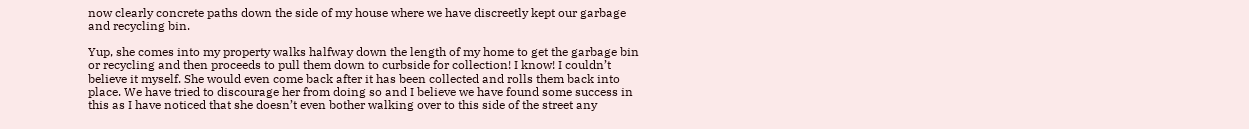now clearly concrete paths down the side of my house where we have discreetly kept our garbage and recycling bin.

Yup, she comes into my property walks halfway down the length of my home to get the garbage bin or recycling and then proceeds to pull them down to curbside for collection! I know! I couldn’t believe it myself. She would even come back after it has been collected and rolls them back into place. We have tried to discourage her from doing so and I believe we have found some success in this as I have noticed that she doesn’t even bother walking over to this side of the street any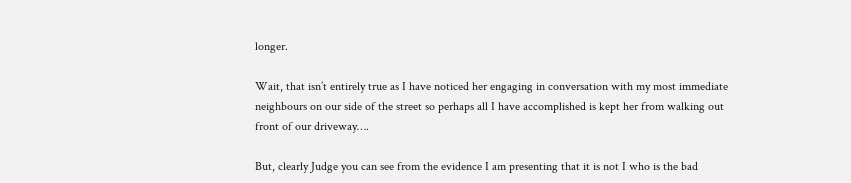longer.

Wait, that isn’t entirely true as I have noticed her engaging in conversation with my most immediate neighbours on our side of the street so perhaps all I have accomplished is kept her from walking out front of our driveway….

But, clearly Judge you can see from the evidence I am presenting that it is not I who is the bad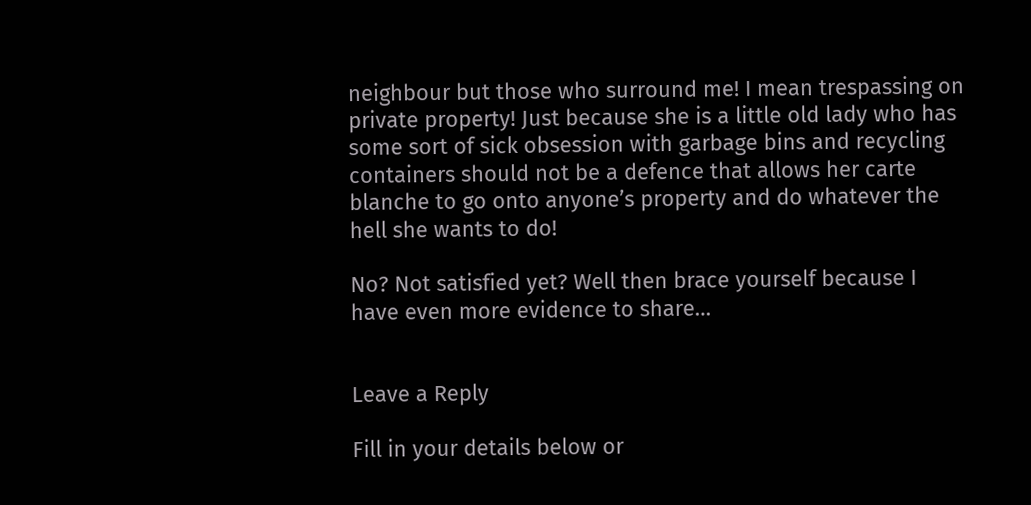neighbour but those who surround me! I mean trespassing on private property! Just because she is a little old lady who has some sort of sick obsession with garbage bins and recycling containers should not be a defence that allows her carte blanche to go onto anyone’s property and do whatever the hell she wants to do!

No? Not satisfied yet? Well then brace yourself because I have even more evidence to share…


Leave a Reply

Fill in your details below or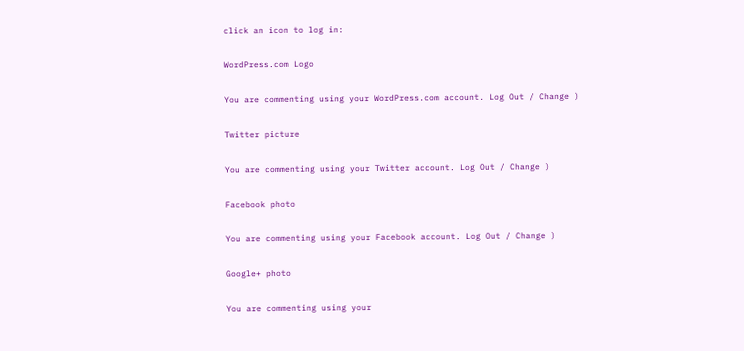click an icon to log in:

WordPress.com Logo

You are commenting using your WordPress.com account. Log Out / Change )

Twitter picture

You are commenting using your Twitter account. Log Out / Change )

Facebook photo

You are commenting using your Facebook account. Log Out / Change )

Google+ photo

You are commenting using your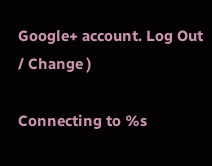Google+ account. Log Out / Change )

Connecting to %s